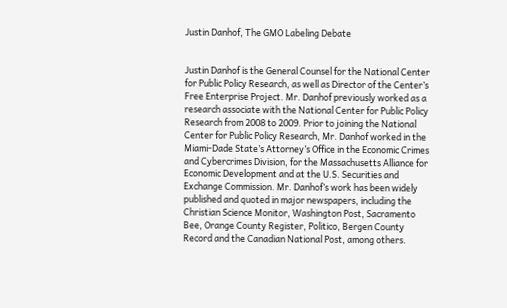Justin Danhof, The GMO Labeling Debate


Justin Danhof is the General Counsel for the National Center for Public Policy Research, as well as Director of the Center’s Free Enterprise Project. Mr. Danhof previously worked as a research associate with the National Center for Public Policy Research from 2008 to 2009. Prior to joining the National Center for Public Policy Research, Mr. Danhof worked in the Miami-Dade State’s Attorney’s Office in the Economic Crimes and Cybercrimes Division, for the Massachusetts Alliance for Economic Development and at the U.S. Securities and Exchange Commission. Mr. Danhof’s work has been widely published and quoted in major newspapers, including the Christian Science Monitor, Washington Post, Sacramento Bee, Orange County Register, Politico, Bergen County Record and the Canadian National Post, among others.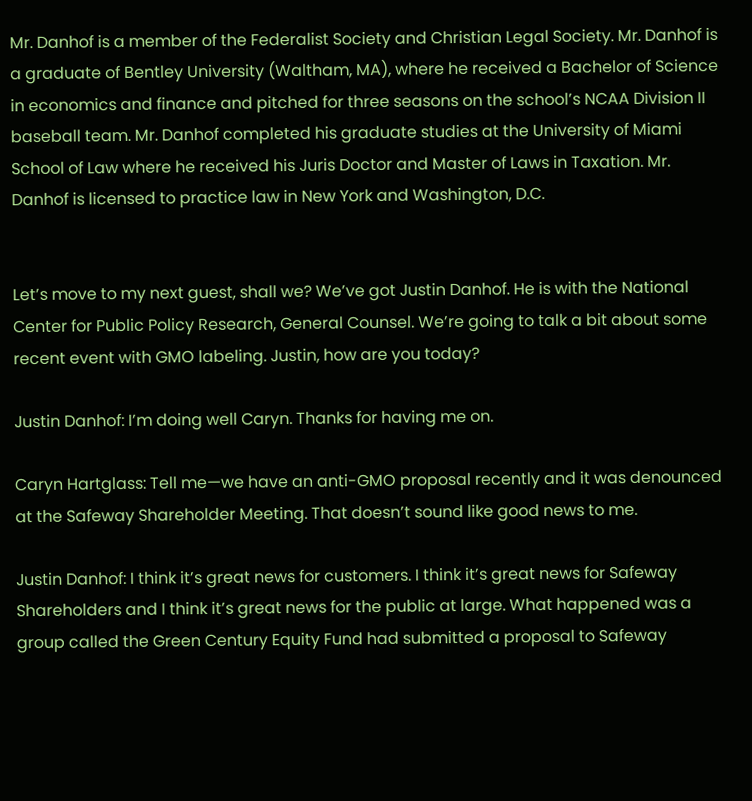Mr. Danhof is a member of the Federalist Society and Christian Legal Society. Mr. Danhof is a graduate of Bentley University (Waltham, MA), where he received a Bachelor of Science in economics and finance and pitched for three seasons on the school’s NCAA Division II baseball team. Mr. Danhof completed his graduate studies at the University of Miami School of Law where he received his Juris Doctor and Master of Laws in Taxation. Mr. Danhof is licensed to practice law in New York and Washington, D.C.


Let’s move to my next guest, shall we? We’ve got Justin Danhof. He is with the National Center for Public Policy Research, General Counsel. We’re going to talk a bit about some recent event with GMO labeling. Justin, how are you today?

Justin Danhof: I’m doing well Caryn. Thanks for having me on.

Caryn Hartglass: Tell me—we have an anti-GMO proposal recently and it was denounced at the Safeway Shareholder Meeting. That doesn’t sound like good news to me.

Justin Danhof: I think it’s great news for customers. I think it’s great news for Safeway Shareholders and I think it’s great news for the public at large. What happened was a group called the Green Century Equity Fund had submitted a proposal to Safeway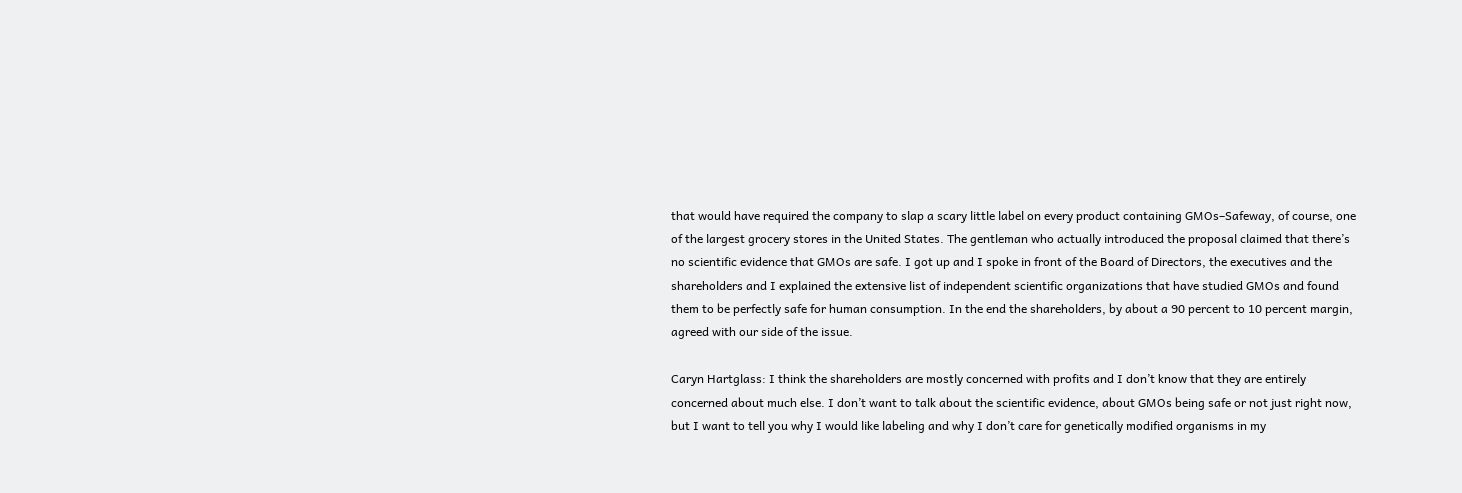that would have required the company to slap a scary little label on every product containing GMOs–Safeway, of course, one of the largest grocery stores in the United States. The gentleman who actually introduced the proposal claimed that there’s no scientific evidence that GMOs are safe. I got up and I spoke in front of the Board of Directors, the executives and the shareholders and I explained the extensive list of independent scientific organizations that have studied GMOs and found them to be perfectly safe for human consumption. In the end the shareholders, by about a 90 percent to 10 percent margin, agreed with our side of the issue.

Caryn Hartglass: I think the shareholders are mostly concerned with profits and I don’t know that they are entirely concerned about much else. I don’t want to talk about the scientific evidence, about GMOs being safe or not just right now, but I want to tell you why I would like labeling and why I don’t care for genetically modified organisms in my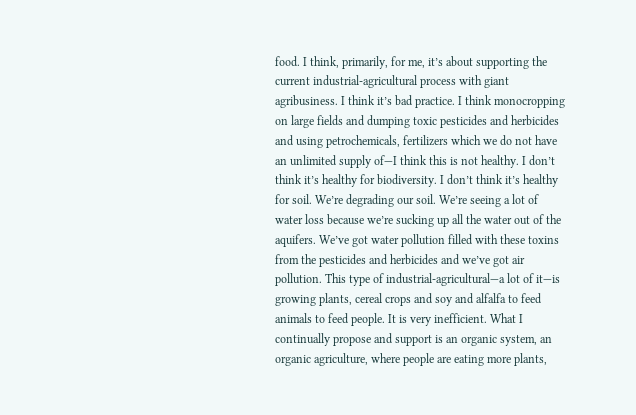food. I think, primarily, for me, it’s about supporting the current industrial-agricultural process with giant agribusiness. I think it’s bad practice. I think monocropping on large fields and dumping toxic pesticides and herbicides and using petrochemicals, fertilizers which we do not have an unlimited supply of—I think this is not healthy. I don’t think it’s healthy for biodiversity. I don’t think it’s healthy for soil. We’re degrading our soil. We’re seeing a lot of water loss because we’re sucking up all the water out of the aquifers. We’ve got water pollution filled with these toxins from the pesticides and herbicides and we’ve got air pollution. This type of industrial-agricultural—a lot of it—is growing plants, cereal crops and soy and alfalfa to feed animals to feed people. It is very inefficient. What I continually propose and support is an organic system, an organic agriculture, where people are eating more plants,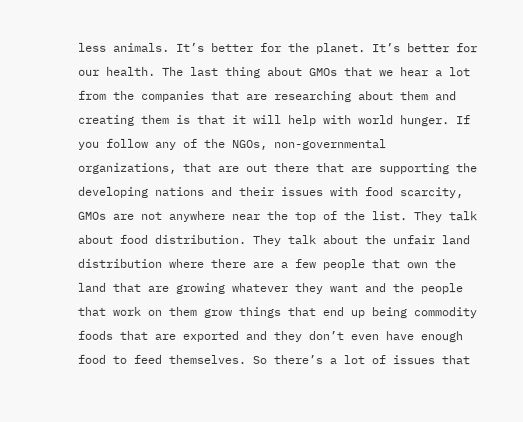less animals. It’s better for the planet. It’s better for our health. The last thing about GMOs that we hear a lot from the companies that are researching about them and creating them is that it will help with world hunger. If you follow any of the NGOs, non-governmental organizations, that are out there that are supporting the developing nations and their issues with food scarcity, GMOs are not anywhere near the top of the list. They talk about food distribution. They talk about the unfair land distribution where there are a few people that own the land that are growing whatever they want and the people that work on them grow things that end up being commodity foods that are exported and they don’t even have enough food to feed themselves. So there’s a lot of issues that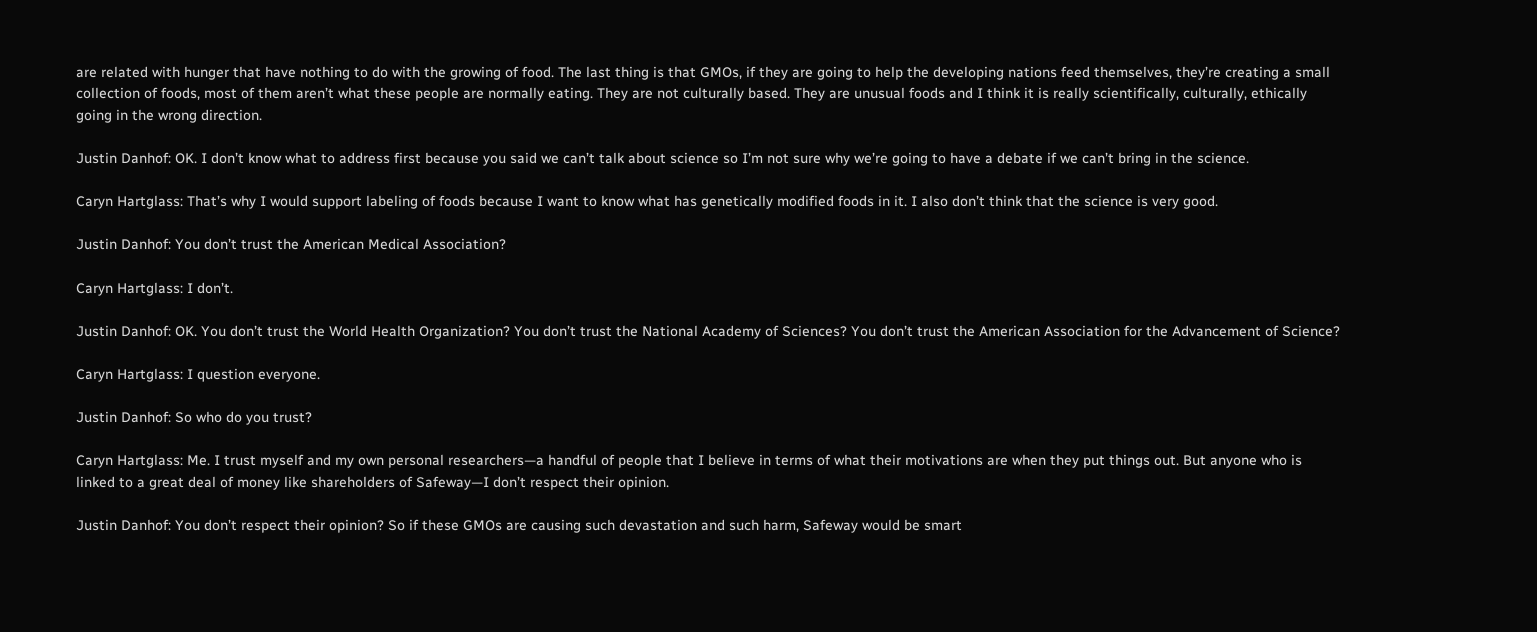are related with hunger that have nothing to do with the growing of food. The last thing is that GMOs, if they are going to help the developing nations feed themselves, they’re creating a small collection of foods, most of them aren’t what these people are normally eating. They are not culturally based. They are unusual foods and I think it is really scientifically, culturally, ethically going in the wrong direction.

Justin Danhof: OK. I don’t know what to address first because you said we can’t talk about science so I’m not sure why we’re going to have a debate if we can’t bring in the science.

Caryn Hartglass: That’s why I would support labeling of foods because I want to know what has genetically modified foods in it. I also don’t think that the science is very good.

Justin Danhof: You don’t trust the American Medical Association?

Caryn Hartglass: I don’t.

Justin Danhof: OK. You don’t trust the World Health Organization? You don’t trust the National Academy of Sciences? You don’t trust the American Association for the Advancement of Science?

Caryn Hartglass: I question everyone.

Justin Danhof: So who do you trust?

Caryn Hartglass: Me. I trust myself and my own personal researchers—a handful of people that I believe in terms of what their motivations are when they put things out. But anyone who is linked to a great deal of money like shareholders of Safeway—I don’t respect their opinion.

Justin Danhof: You don’t respect their opinion? So if these GMOs are causing such devastation and such harm, Safeway would be smart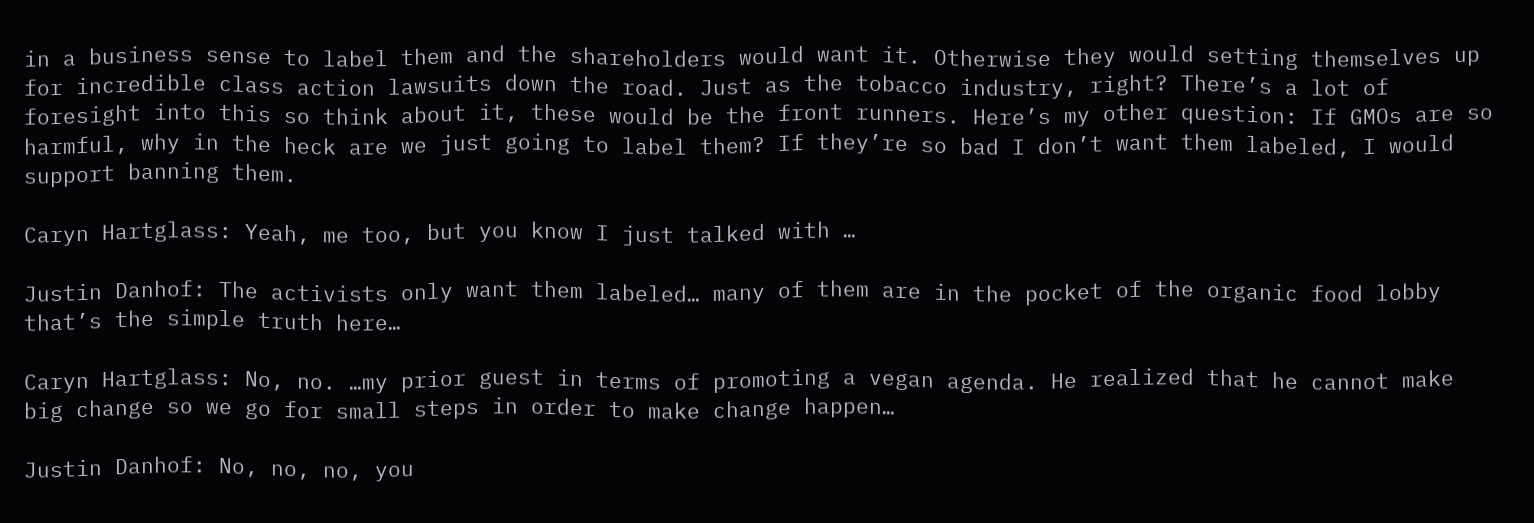in a business sense to label them and the shareholders would want it. Otherwise they would setting themselves up for incredible class action lawsuits down the road. Just as the tobacco industry, right? There’s a lot of foresight into this so think about it, these would be the front runners. Here’s my other question: If GMOs are so harmful, why in the heck are we just going to label them? If they’re so bad I don’t want them labeled, I would support banning them.

Caryn Hartglass: Yeah, me too, but you know I just talked with …

Justin Danhof: The activists only want them labeled… many of them are in the pocket of the organic food lobby that’s the simple truth here…

Caryn Hartglass: No, no. …my prior guest in terms of promoting a vegan agenda. He realized that he cannot make big change so we go for small steps in order to make change happen…

Justin Danhof: No, no, no, you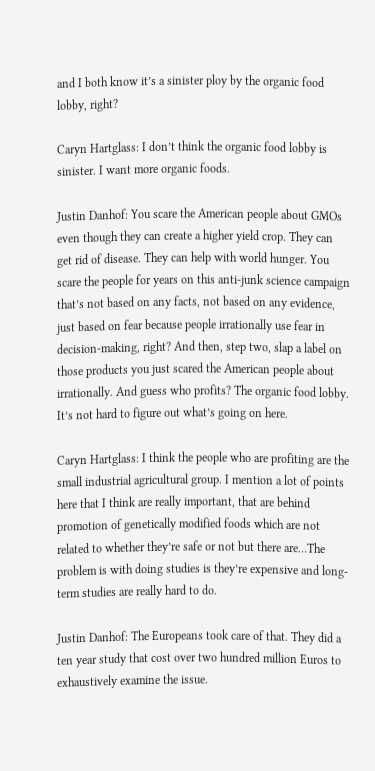and I both know it’s a sinister ploy by the organic food lobby, right?

Caryn Hartglass: I don’t think the organic food lobby is sinister. I want more organic foods.

Justin Danhof: You scare the American people about GMOs even though they can create a higher yield crop. They can get rid of disease. They can help with world hunger. You scare the people for years on this anti-junk science campaign that’s not based on any facts, not based on any evidence, just based on fear because people irrationally use fear in decision-making, right? And then, step two, slap a label on those products you just scared the American people about irrationally. And guess who profits? The organic food lobby. It’s not hard to figure out what’s going on here.

Caryn Hartglass: I think the people who are profiting are the small industrial agricultural group. I mention a lot of points here that I think are really important, that are behind promotion of genetically modified foods which are not related to whether they’re safe or not but there are…The problem is with doing studies is they’re expensive and long-term studies are really hard to do.

Justin Danhof: The Europeans took care of that. They did a ten year study that cost over two hundred million Euros to exhaustively examine the issue.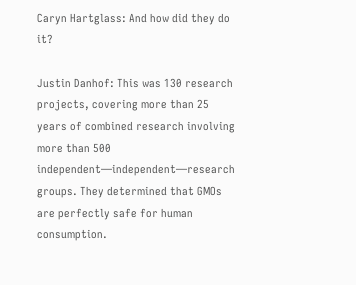Caryn Hartglass: And how did they do it?

Justin Danhof: This was 130 research projects, covering more than 25 years of combined research involving more than 500 independent—independent—research groups. They determined that GMOs are perfectly safe for human consumption.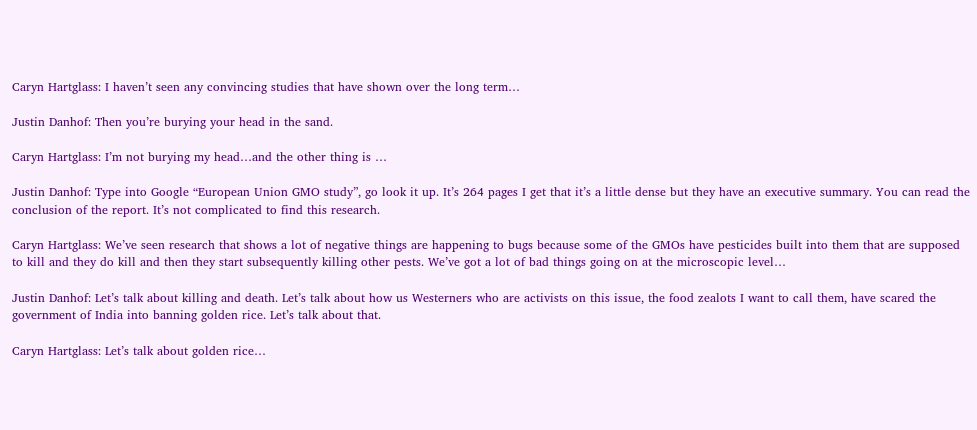Caryn Hartglass: I haven’t seen any convincing studies that have shown over the long term…

Justin Danhof: Then you’re burying your head in the sand.

Caryn Hartglass: I’m not burying my head…and the other thing is …

Justin Danhof: Type into Google “European Union GMO study”, go look it up. It’s 264 pages I get that it’s a little dense but they have an executive summary. You can read the conclusion of the report. It’s not complicated to find this research.

Caryn Hartglass: We’ve seen research that shows a lot of negative things are happening to bugs because some of the GMOs have pesticides built into them that are supposed to kill and they do kill and then they start subsequently killing other pests. We’ve got a lot of bad things going on at the microscopic level…

Justin Danhof: Let’s talk about killing and death. Let’s talk about how us Westerners who are activists on this issue, the food zealots I want to call them, have scared the government of India into banning golden rice. Let’s talk about that.

Caryn Hartglass: Let’s talk about golden rice…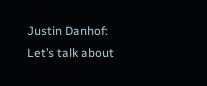Justin Danhof: Let’s talk about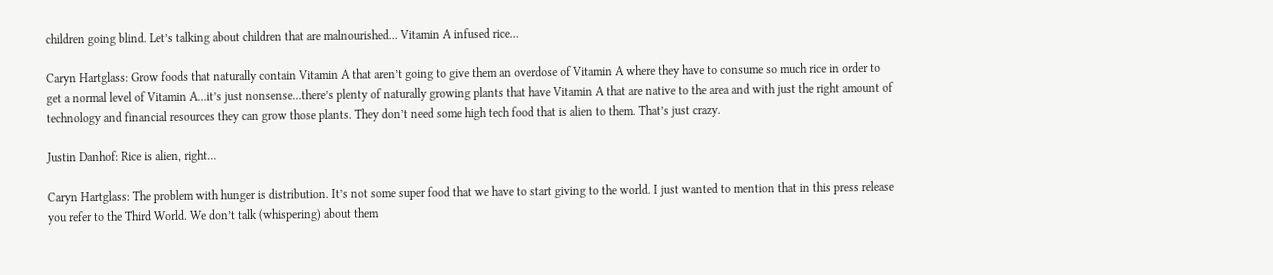children going blind. Let’s talking about children that are malnourished… Vitamin A infused rice…

Caryn Hartglass: Grow foods that naturally contain Vitamin A that aren’t going to give them an overdose of Vitamin A where they have to consume so much rice in order to get a normal level of Vitamin A…it’s just nonsense…there’s plenty of naturally growing plants that have Vitamin A that are native to the area and with just the right amount of technology and financial resources they can grow those plants. They don’t need some high tech food that is alien to them. That’s just crazy.

Justin Danhof: Rice is alien, right…

Caryn Hartglass: The problem with hunger is distribution. It’s not some super food that we have to start giving to the world. I just wanted to mention that in this press release you refer to the Third World. We don’t talk (whispering) about them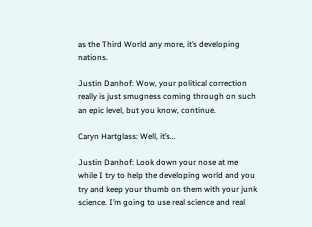as the Third World any more, it’s developing nations.

Justin Danhof: Wow, your political correction really is just smugness coming through on such an epic level, but you know, continue.

Caryn Hartglass: Well, it’s…

Justin Danhof: Look down your nose at me while I try to help the developing world and you try and keep your thumb on them with your junk science. I’m going to use real science and real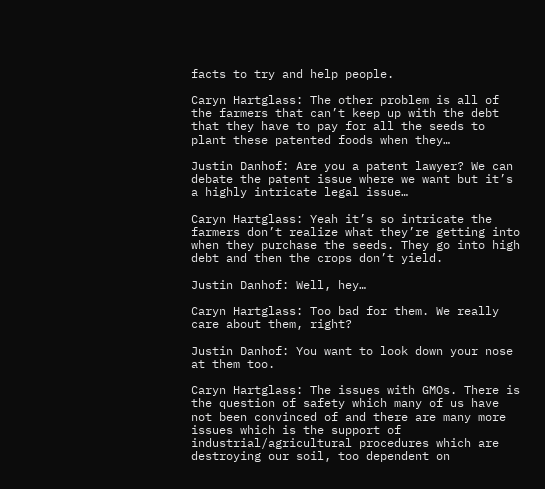facts to try and help people.

Caryn Hartglass: The other problem is all of the farmers that can’t keep up with the debt that they have to pay for all the seeds to plant these patented foods when they…

Justin Danhof: Are you a patent lawyer? We can debate the patent issue where we want but it’s a highly intricate legal issue…

Caryn Hartglass: Yeah it’s so intricate the farmers don’t realize what they’re getting into when they purchase the seeds. They go into high debt and then the crops don’t yield.

Justin Danhof: Well, hey…

Caryn Hartglass: Too bad for them. We really care about them, right?

Justin Danhof: You want to look down your nose at them too.

Caryn Hartglass: The issues with GMOs. There is the question of safety which many of us have not been convinced of and there are many more issues which is the support of industrial/agricultural procedures which are destroying our soil, too dependent on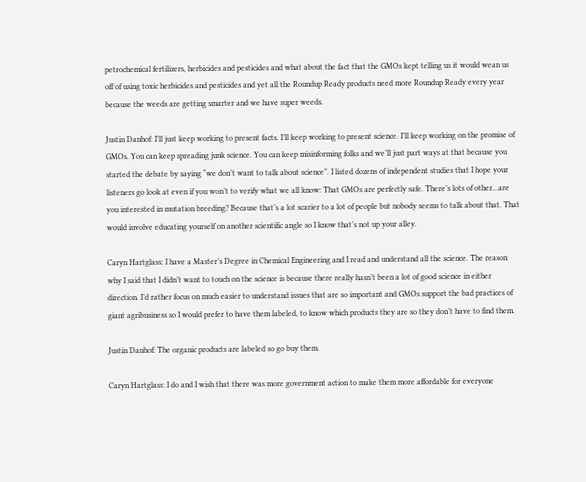petrochemical fertilizers, herbicides and pesticides and what about the fact that the GMOs kept telling us it would wean us off of using toxic herbicides and pesticides and yet all the Roundup Ready products need more Roundup Ready every year because the weeds are getting smarter and we have super weeds.

Justin Danhof: I’ll just keep working to present facts. I’ll keep working to present science. I’ll keep working on the promise of GMOs. You can keep spreading junk science. You can keep misinforming folks and we’ll just part ways at that because you started the debate by saying “we don’t want to talk about science”. I listed dozens of independent studies that I hope your listeners go look at even if you won’t to verify what we all know: That GMOs are perfectly safe. There’s lots of other…are you interested in mutation breeding? Because that’s a lot scarier to a lot of people but nobody seems to talk about that. That would involve educating yourself on another scientific angle so I know that’s not up your alley.

Caryn Hartglass: I have a Master’s Degree in Chemical Engineering and I read and understand all the science. The reason why I said that I didn’t want to touch on the science is because there really hasn’t been a lot of good science in either direction. I’d rather focus on much easier to understand issues that are so important and GMOs support the bad practices of giant agribusiness so I would prefer to have them labeled, to know which products they are so they don’t have to find them.

Justin Danhof: The organic products are labeled so go buy them.

Caryn Hartglass: I do and I wish that there was more government action to make them more affordable for everyone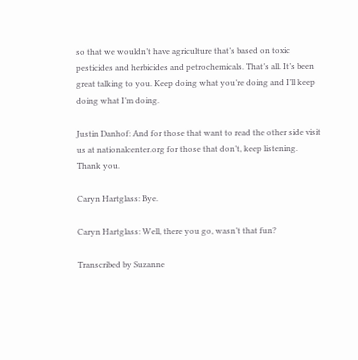so that we wouldn’t have agriculture that’s based on toxic pesticides and herbicides and petrochemicals. That’s all. It’s been great talking to you. Keep doing what you’re doing and I’ll keep doing what I’m doing.

Justin Danhof: And for those that want to read the other side visit us at nationalcenter.org for those that don’t, keep listening. Thank you.

Caryn Hartglass: Bye.

Caryn Hartglass: Well, there you go, wasn’t that fun?

Transcribed by Suzanne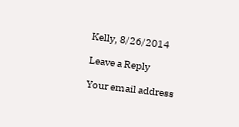Kelly, 8/26/2014

Leave a Reply

Your email address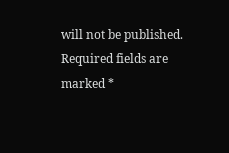will not be published. Required fields are marked *